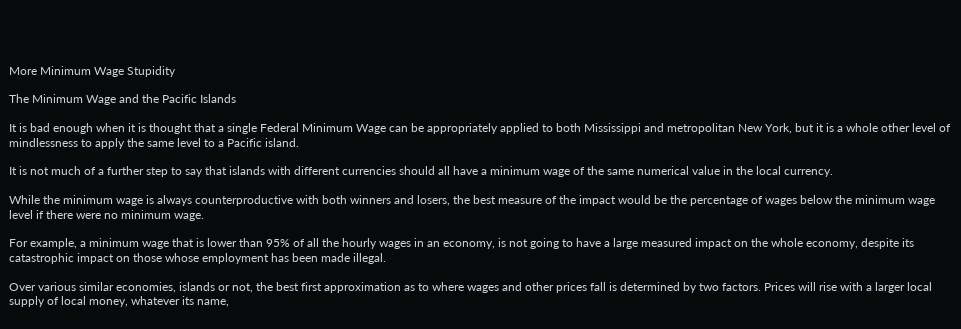More Minimum Wage Stupidity

The Minimum Wage and the Pacific Islands

It is bad enough when it is thought that a single Federal Minimum Wage can be appropriately applied to both Mississippi and metropolitan New York, but it is a whole other level of mindlessness to apply the same level to a Pacific island.

It is not much of a further step to say that islands with different currencies should all have a minimum wage of the same numerical value in the local currency.

While the minimum wage is always counterproductive with both winners and losers, the best measure of the impact would be the percentage of wages below the minimum wage level if there were no minimum wage.

For example, a minimum wage that is lower than 95% of all the hourly wages in an economy, is not going to have a large measured impact on the whole economy, despite its catastrophic impact on those whose employment has been made illegal.

Over various similar economies, islands or not, the best first approximation as to where wages and other prices fall is determined by two factors. Prices will rise with a larger local supply of local money, whatever its name,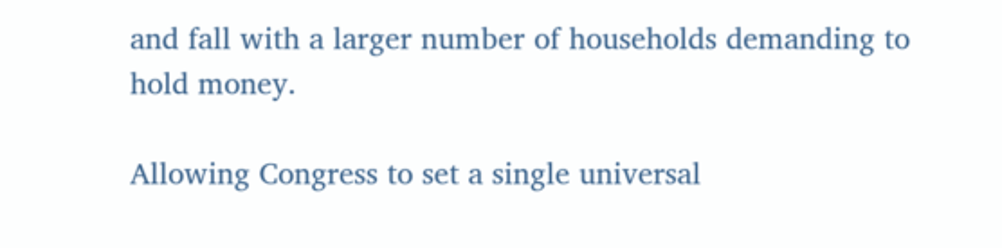and fall with a larger number of households demanding to hold money.

Allowing Congress to set a single universal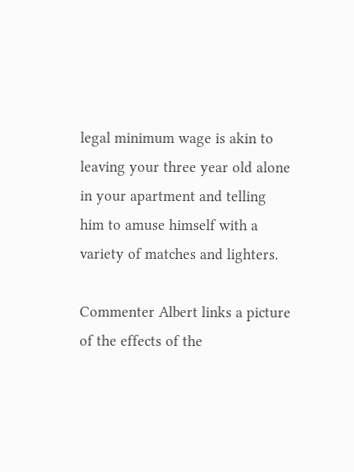legal minimum wage is akin to leaving your three year old alone in your apartment and telling him to amuse himself with a variety of matches and lighters.

Commenter Albert links a picture of the effects of the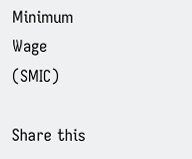Minimum Wage (SMIC)

Share this